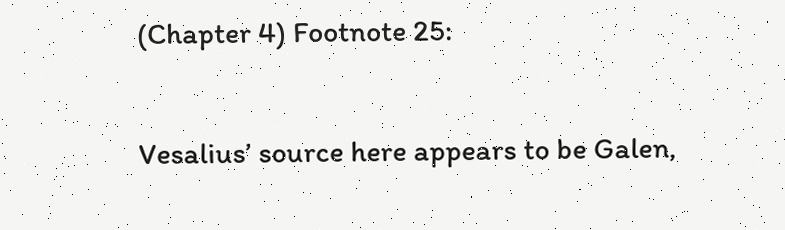(Chapter 4) Footnote 25:

Vesalius’ source here appears to be Galen,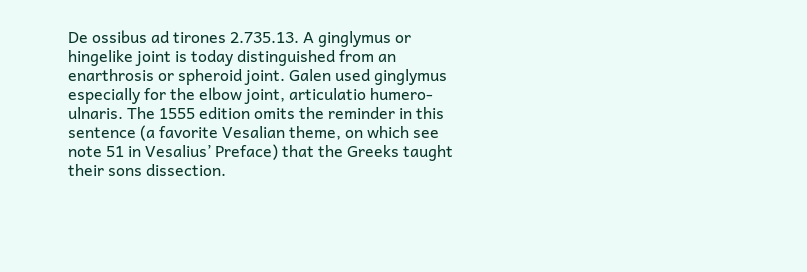De ossibus ad tirones 2.735.13. A ginglymus or hingelike joint is today distinguished from an enarthrosis or spheroid joint. Galen used ginglymus especially for the elbow joint, articulatio humero-ulnaris. The 1555 edition omits the reminder in this sentence (a favorite Vesalian theme, on which see note 51 in Vesalius’ Preface) that the Greeks taught their sons dissection.